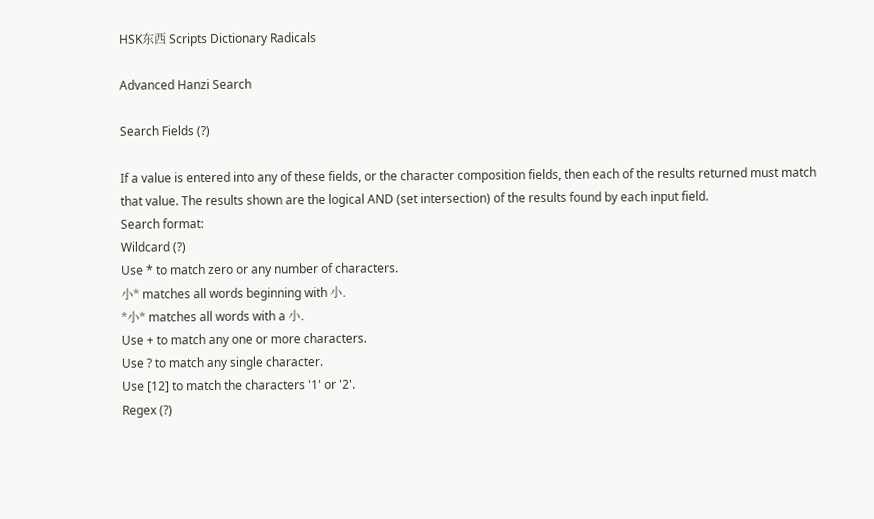HSK东西 Scripts Dictionary Radicals

Advanced Hanzi Search

Search Fields (?)

If a value is entered into any of these fields, or the character composition fields, then each of the results returned must match that value. The results shown are the logical AND (set intersection) of the results found by each input field.
Search format:
Wildcard (?)
Use * to match zero or any number of characters.
小* matches all words beginning with 小.
*小* matches all words with a 小.
Use + to match any one or more characters.
Use ? to match any single character.
Use [12] to match the characters '1' or '2'.
Regex (?)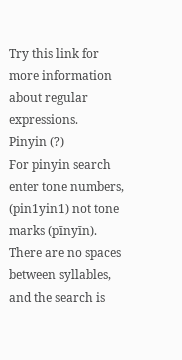Try this link for more information about regular expressions.
Pinyin (?)
For pinyin search enter tone numbers, (pin1yin1) not tone marks (pīnyīn). There are no spaces between syllables, and the search is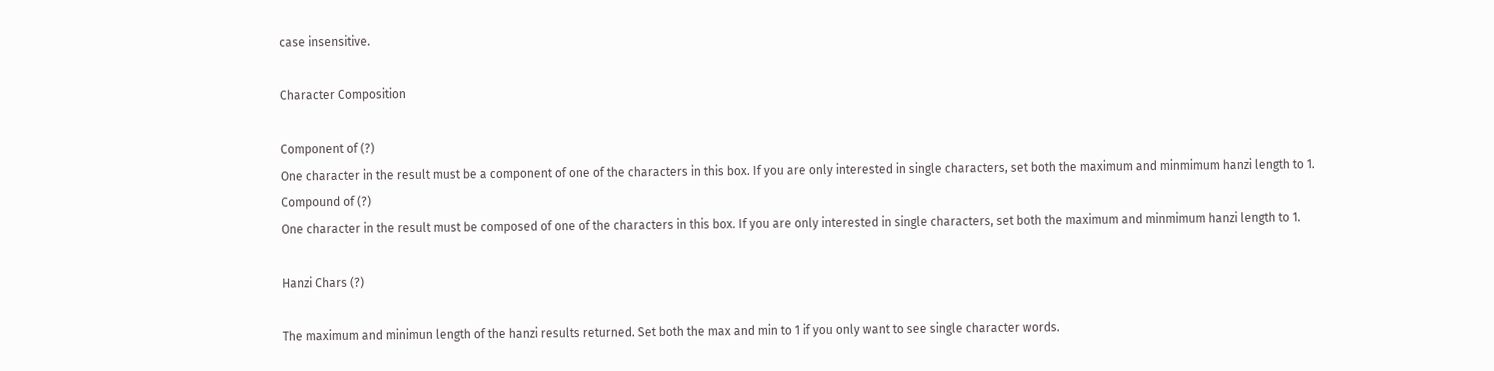case insensitive.

Character Composition

Component of (?)
One character in the result must be a component of one of the characters in this box. If you are only interested in single characters, set both the maximum and minmimum hanzi length to 1.
Compound of (?)
One character in the result must be composed of one of the characters in this box. If you are only interested in single characters, set both the maximum and minmimum hanzi length to 1.

Hanzi Chars (?)

The maximum and minimun length of the hanzi results returned. Set both the max and min to 1 if you only want to see single character words.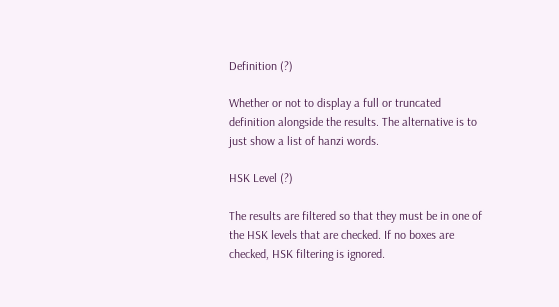Definition (?)

Whether or not to display a full or truncated definition alongside the results. The alternative is to just show a list of hanzi words.

HSK Level (?)

The results are filtered so that they must be in one of the HSK levels that are checked. If no boxes are checked, HSK filtering is ignored.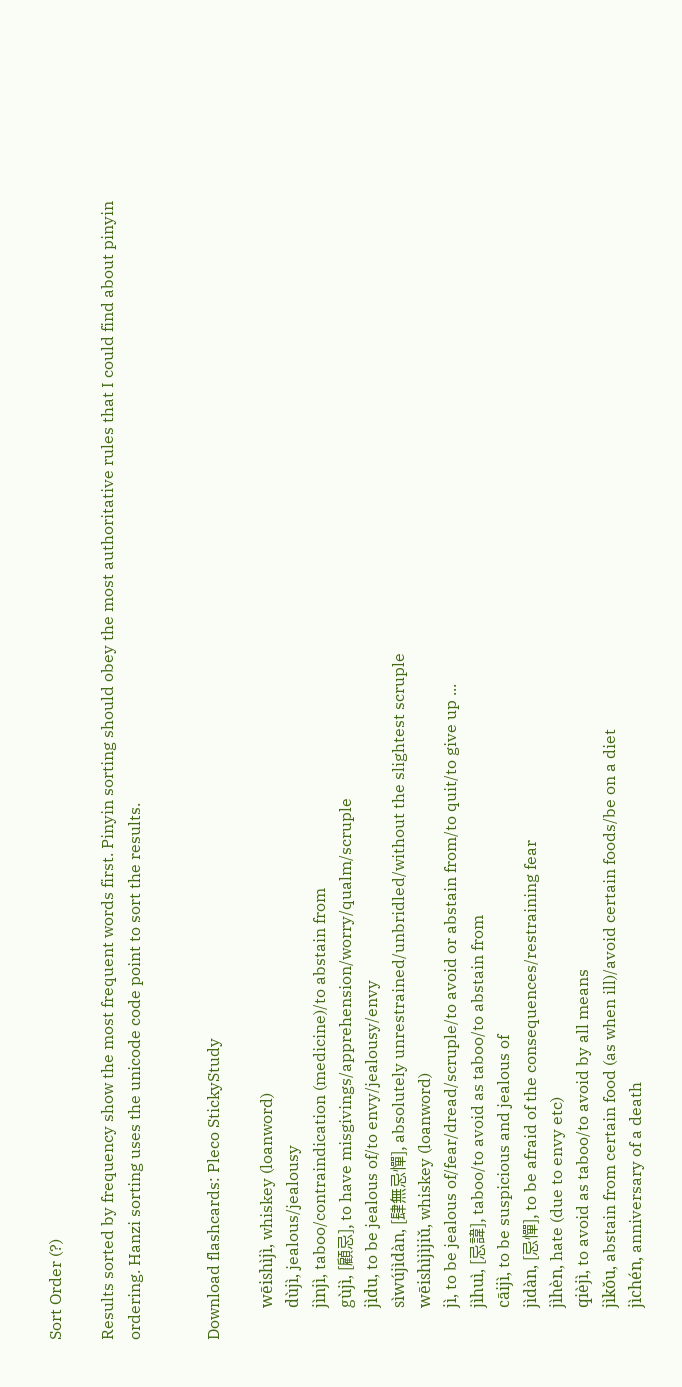Sort Order (?)

Results sorted by frequency show the most frequent words first. Pinyin sorting should obey the most authoritative rules that I could find about pinyin ordering. Hanzi sorting uses the unicode code point to sort the results.


Download flashcards: Pleco StickyStudy

        wēishìjì, whiskey (loanword)
        dùjì, jealous/jealousy
        jìnjì, taboo/contraindication (medicine)/to abstain from
        gùjì, [顧忌], to have misgivings/apprehension/worry/qualm/scruple
        jìdu, to be jealous of/to envy/jealousy/envy
        sìwújìdàn, [肆無忌憚], absolutely unrestrained/unbridled/without the slightest scruple
        wēishìjìjiǔ, whiskey (loanword)
        jì, to be jealous of/fear/dread/scruple/to avoid or abstain from/to quit/to give up ...
        jìhuì, [忌諱], taboo/to avoid as taboo/to abstain from
        cāijì, to be suspicious and jealous of
        jìdàn, [忌憚], to be afraid of the consequences/restraining fear
        jìhèn, hate (due to envy etc)
        qièjì, to avoid as taboo/to avoid by all means
        jìkǒu, abstain from certain food (as when ill)/avoid certain foods/be on a diet
        jìchén, anniversary of a death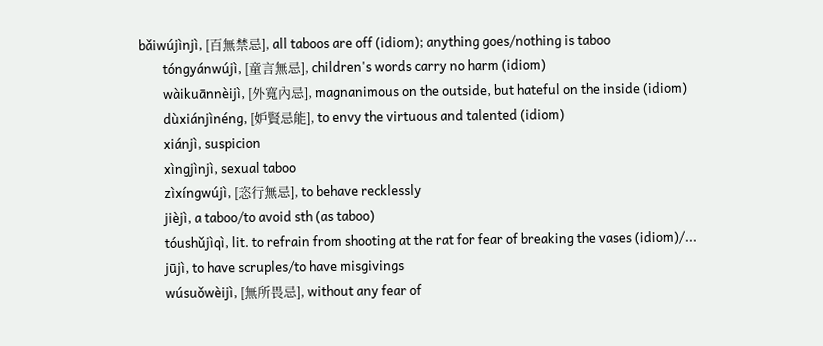bǎiwújìnjì, [百無禁忌], all taboos are off (idiom); anything goes/nothing is taboo
        tóngyánwújì, [童言無忌], children's words carry no harm (idiom)
        wàikuānnèijì, [外寬內忌], magnanimous on the outside, but hateful on the inside (idiom)
        dùxiánjìnéng, [妒賢忌能], to envy the virtuous and talented (idiom)
        xiánjì, suspicion
        xìngjìnjì, sexual taboo
        zìxíngwújì, [恣行無忌], to behave recklessly
        jièjì, a taboo/to avoid sth (as taboo)
        tóushǔjìqì, lit. to refrain from shooting at the rat for fear of breaking the vases (idiom)/...
        jūjì, to have scruples/to have misgivings
        wúsuǒwèijì, [無所畏忌], without any fear of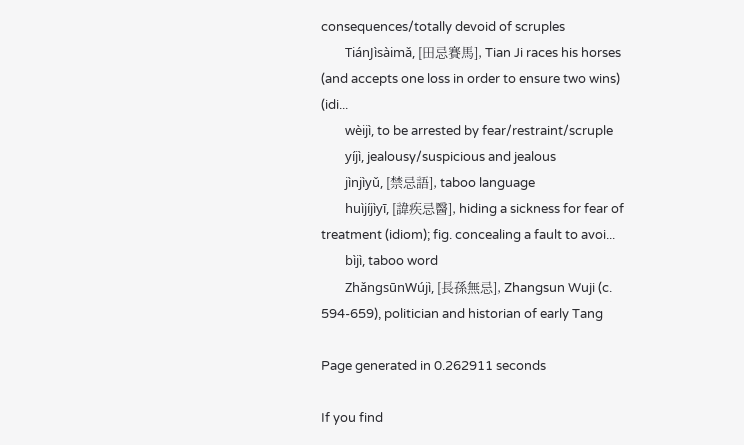consequences/totally devoid of scruples
        TiánJìsàimǎ, [田忌賽馬], Tian Ji races his horses (and accepts one loss in order to ensure two wins) (idi...
        wèijì, to be arrested by fear/restraint/scruple
        yíjì, jealousy/suspicious and jealous
        jìnjìyǔ, [禁忌語], taboo language
        huìjíjìyī, [諱疾忌醫], hiding a sickness for fear of treatment (idiom); fig. concealing a fault to avoi...
        bìjì, taboo word
        ZhǎngsūnWújì, [長孫無忌], Zhangsun Wuji (c. 594-659), politician and historian of early Tang

Page generated in 0.262911 seconds

If you find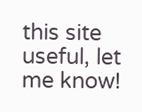this site useful, let me know!